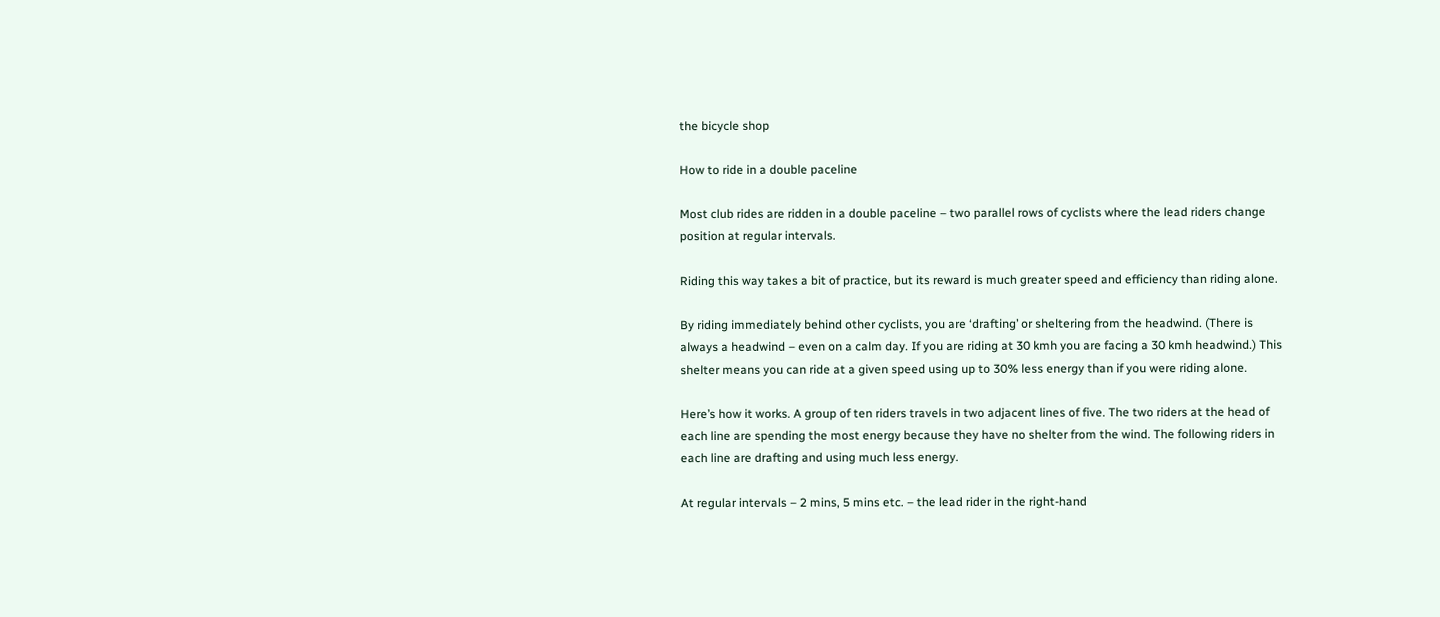the bicycle shop

How to ride in a double paceline

Most club rides are ridden in a double paceline – two parallel rows of cyclists where the lead riders change position at regular intervals.

Riding this way takes a bit of practice, but its reward is much greater speed and efficiency than riding alone.

By riding immediately behind other cyclists, you are ‘drafting’ or sheltering from the headwind. (There is always a headwind – even on a calm day. If you are riding at 30 kmh you are facing a 30 kmh headwind.) This shelter means you can ride at a given speed using up to 30% less energy than if you were riding alone.

Here’s how it works. A group of ten riders travels in two adjacent lines of five. The two riders at the head of each line are spending the most energy because they have no shelter from the wind. The following riders in each line are drafting and using much less energy.

At regular intervals – 2 mins, 5 mins etc. – the lead rider in the right-hand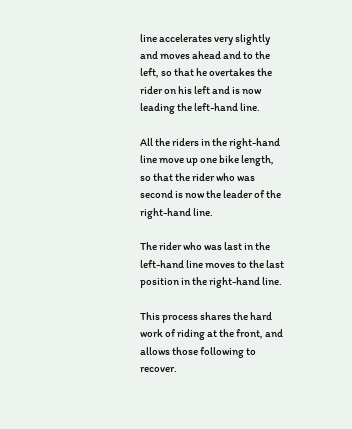line accelerates very slightly and moves ahead and to the left, so that he overtakes the rider on his left and is now leading the left-hand line.

All the riders in the right-hand line move up one bike length, so that the rider who was second is now the leader of the right-hand line.

The rider who was last in the left-hand line moves to the last position in the right-hand line.

This process shares the hard work of riding at the front, and allows those following to recover.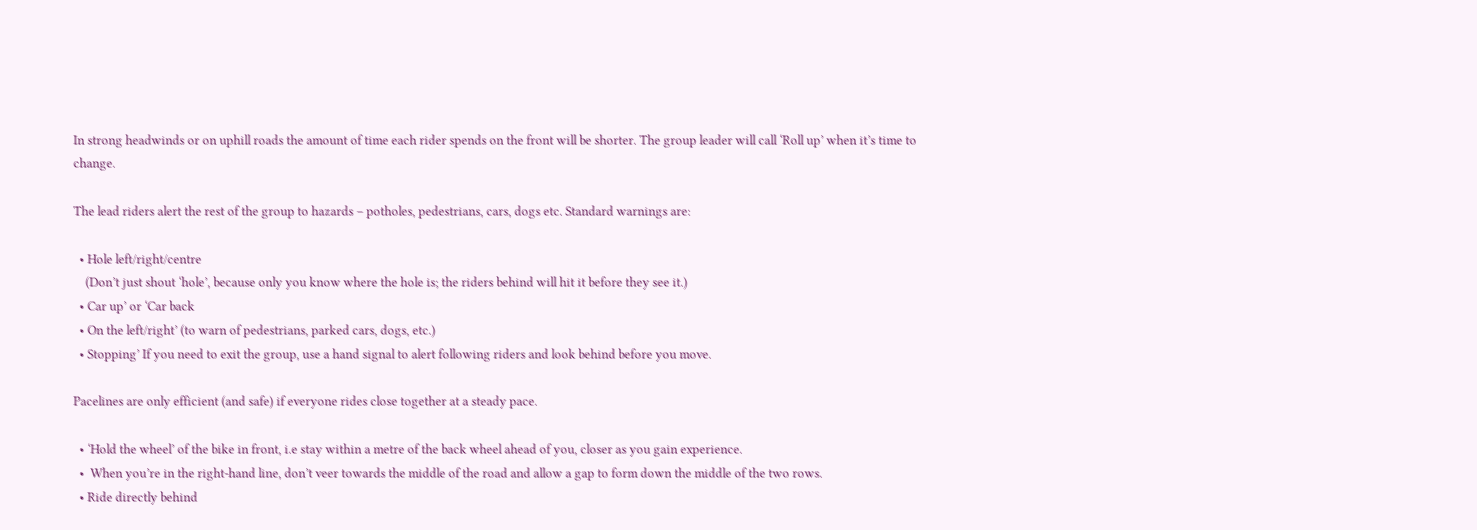In strong headwinds or on uphill roads the amount of time each rider spends on the front will be shorter. The group leader will call ‘Roll up’ when it’s time to change.

The lead riders alert the rest of the group to hazards – potholes, pedestrians, cars, dogs etc. Standard warnings are:

  • Hole left/right/centre
    (Don’t just shout ‘hole’, because only you know where the hole is; the riders behind will hit it before they see it.)
  • Car up’ or ‘Car back
  • On the left/right’ (to warn of pedestrians, parked cars, dogs, etc.)
  • Stopping’ If you need to exit the group, use a hand signal to alert following riders and look behind before you move.

Pacelines are only efficient (and safe) if everyone rides close together at a steady pace.

  • ‘Hold the wheel’ of the bike in front, i.e stay within a metre of the back wheel ahead of you, closer as you gain experience.
  •  When you’re in the right-hand line, don’t veer towards the middle of the road and allow a gap to form down the middle of the two rows.
  • Ride directly behind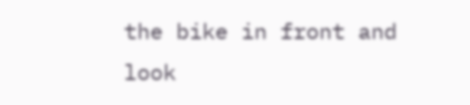the bike in front and look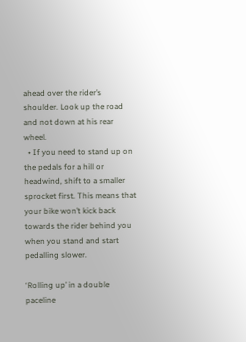ahead over the rider’s shoulder. Look up the road and not down at his rear wheel.
  • If you need to stand up on the pedals for a hill or headwind, shift to a smaller sprocket first. This means that your bike won’t kick back towards the rider behind you when you stand and start pedalling slower.

‘Rolling up’ in a double paceline